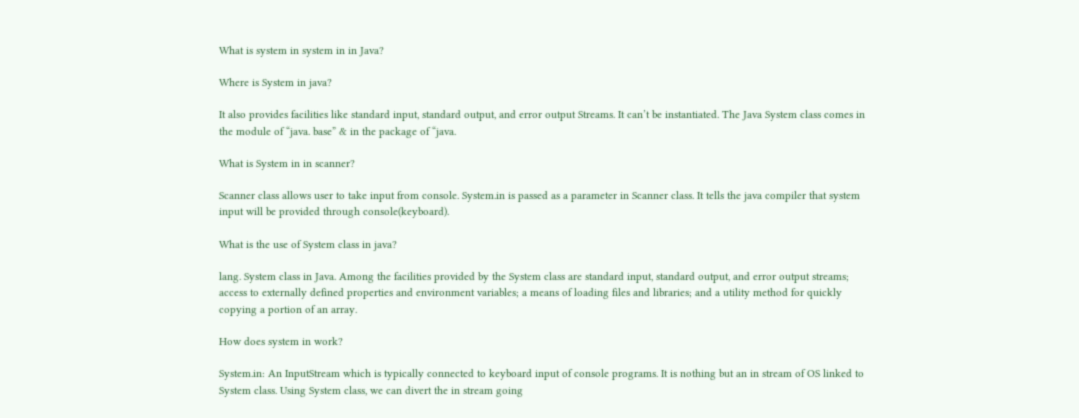What is system in system in in Java?

Where is System in java?

It also provides facilities like standard input, standard output, and error output Streams. It can’t be instantiated. The Java System class comes in the module of “java. base” & in the package of “java.

What is System in in scanner?

Scanner class allows user to take input from console. System.in is passed as a parameter in Scanner class. It tells the java compiler that system input will be provided through console(keyboard).

What is the use of System class in java?

lang. System class in Java. Among the facilities provided by the System class are standard input, standard output, and error output streams; access to externally defined properties and environment variables; a means of loading files and libraries; and a utility method for quickly copying a portion of an array.

How does system in work?

System.in: An InputStream which is typically connected to keyboard input of console programs. It is nothing but an in stream of OS linked to System class. Using System class, we can divert the in stream going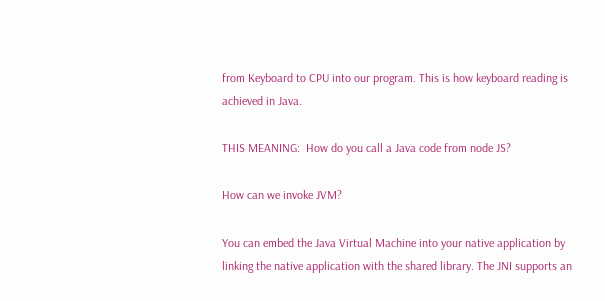from Keyboard to CPU into our program. This is how keyboard reading is achieved in Java.

THIS MEANING:  How do you call a Java code from node JS?

How can we invoke JVM?

You can embed the Java Virtual Machine into your native application by linking the native application with the shared library. The JNI supports an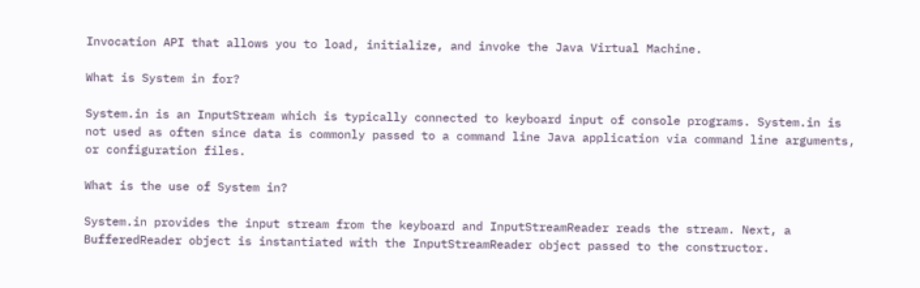Invocation API that allows you to load, initialize, and invoke the Java Virtual Machine.

What is System in for?

System.in is an InputStream which is typically connected to keyboard input of console programs. System.in is not used as often since data is commonly passed to a command line Java application via command line arguments, or configuration files.

What is the use of System in?

System.in provides the input stream from the keyboard and InputStreamReader reads the stream. Next, a BufferedReader object is instantiated with the InputStreamReader object passed to the constructor.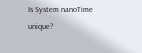Is System nanoTime unique?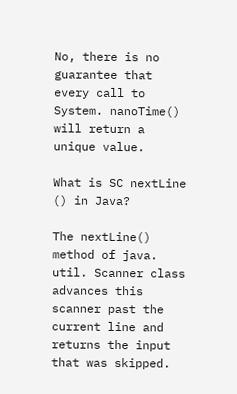No, there is no guarantee that every call to System. nanoTime() will return a unique value.

What is SC nextLine () in Java?

The nextLine() method of java. util. Scanner class advances this scanner past the current line and returns the input that was skipped.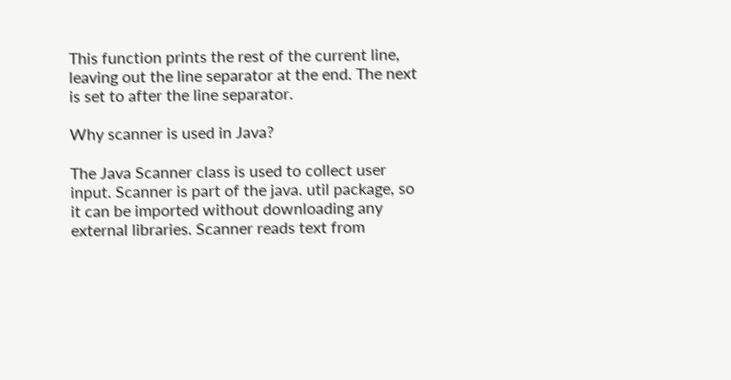This function prints the rest of the current line, leaving out the line separator at the end. The next is set to after the line separator.

Why scanner is used in Java?

The Java Scanner class is used to collect user input. Scanner is part of the java. util package, so it can be imported without downloading any external libraries. Scanner reads text from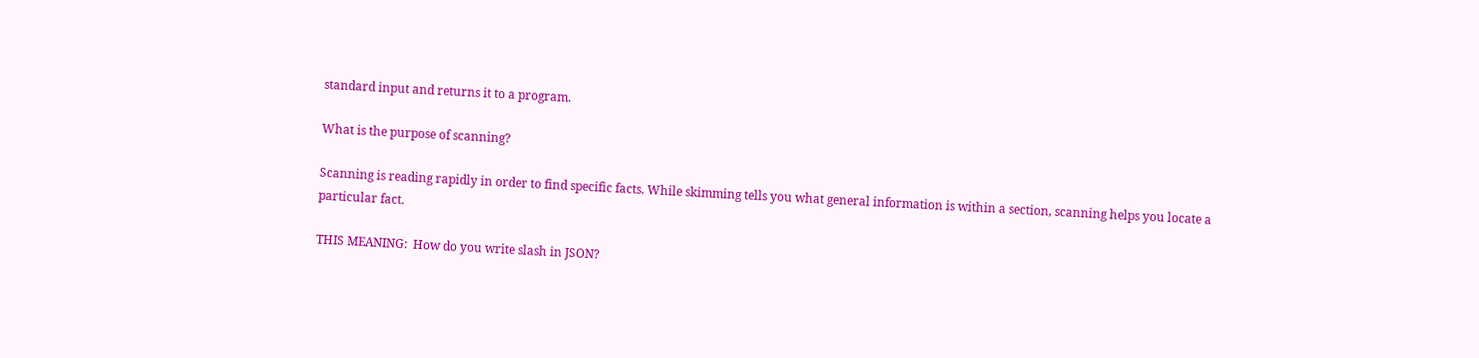standard input and returns it to a program.

What is the purpose of scanning?

Scanning is reading rapidly in order to find specific facts. While skimming tells you what general information is within a section, scanning helps you locate a particular fact.

THIS MEANING:  How do you write slash in JSON?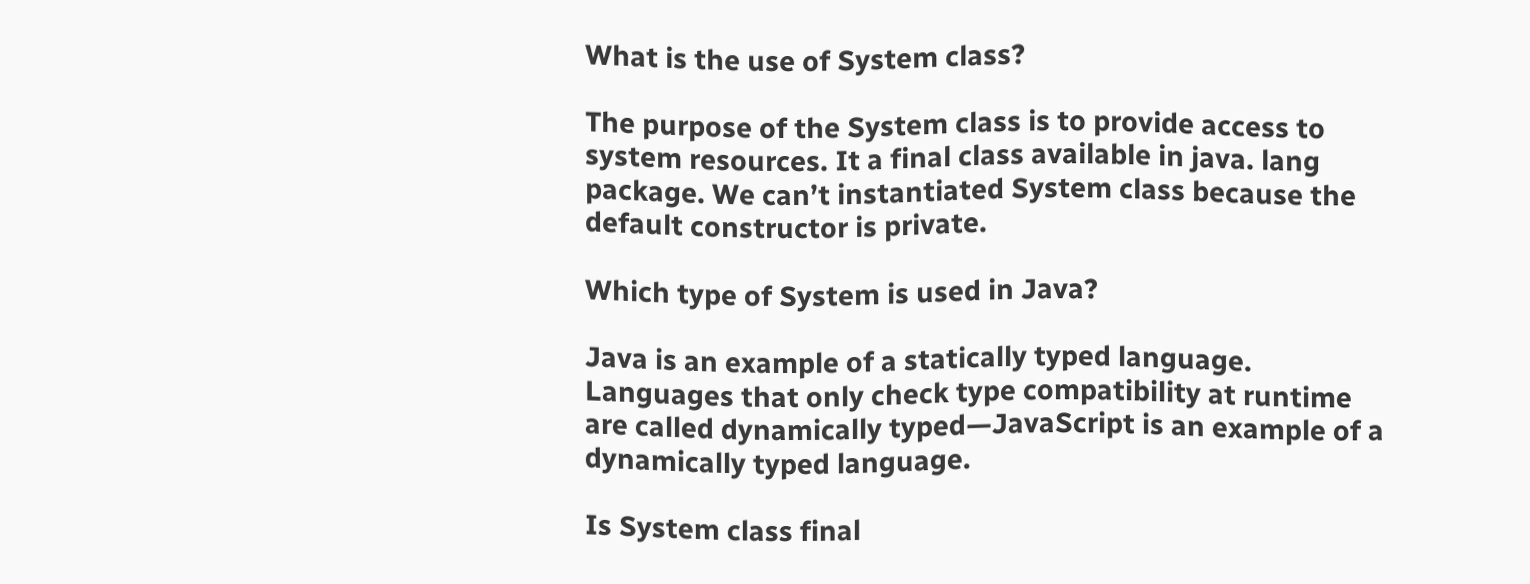What is the use of System class?

The purpose of the System class is to provide access to system resources. It a final class available in java. lang package. We can’t instantiated System class because the default constructor is private.

Which type of System is used in Java?

Java is an example of a statically typed language. Languages that only check type compatibility at runtime are called dynamically typed—JavaScript is an example of a dynamically typed language.

Is System class final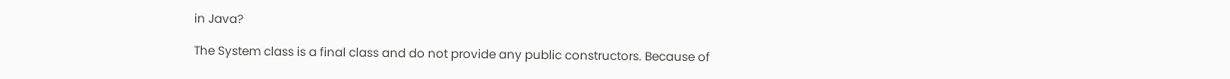in Java?

The System class is a final class and do not provide any public constructors. Because of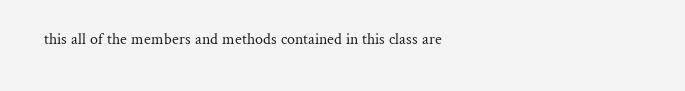this all of the members and methods contained in this class are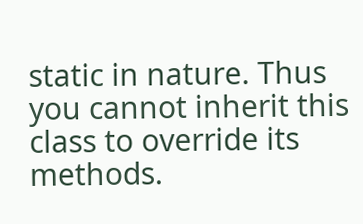static in nature. Thus you cannot inherit this class to override its methods.